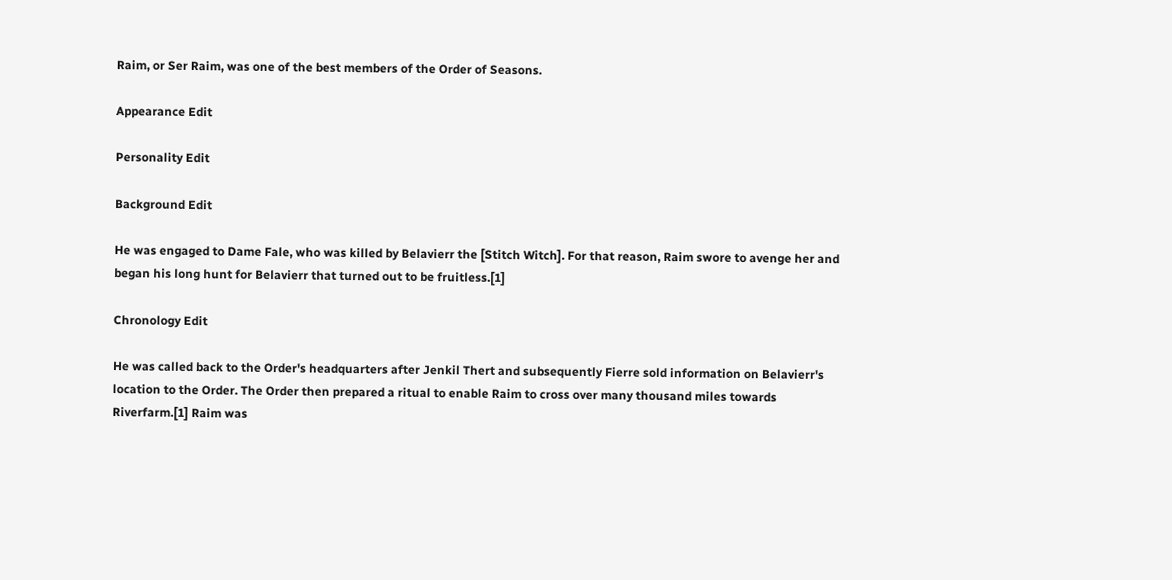Raim, or Ser Raim, was one of the best members of the Order of Seasons.

Appearance Edit

Personality Edit

Background Edit

He was engaged to Dame Fale, who was killed by Belavierr the [Stitch Witch]. For that reason, Raim swore to avenge her and began his long hunt for Belavierr that turned out to be fruitless.[1]

Chronology Edit

He was called back to the Order's headquarters after Jenkil Thert and subsequently Fierre sold information on Belavierr's location to the Order. The Order then prepared a ritual to enable Raim to cross over many thousand miles towards Riverfarm.[1] Raim was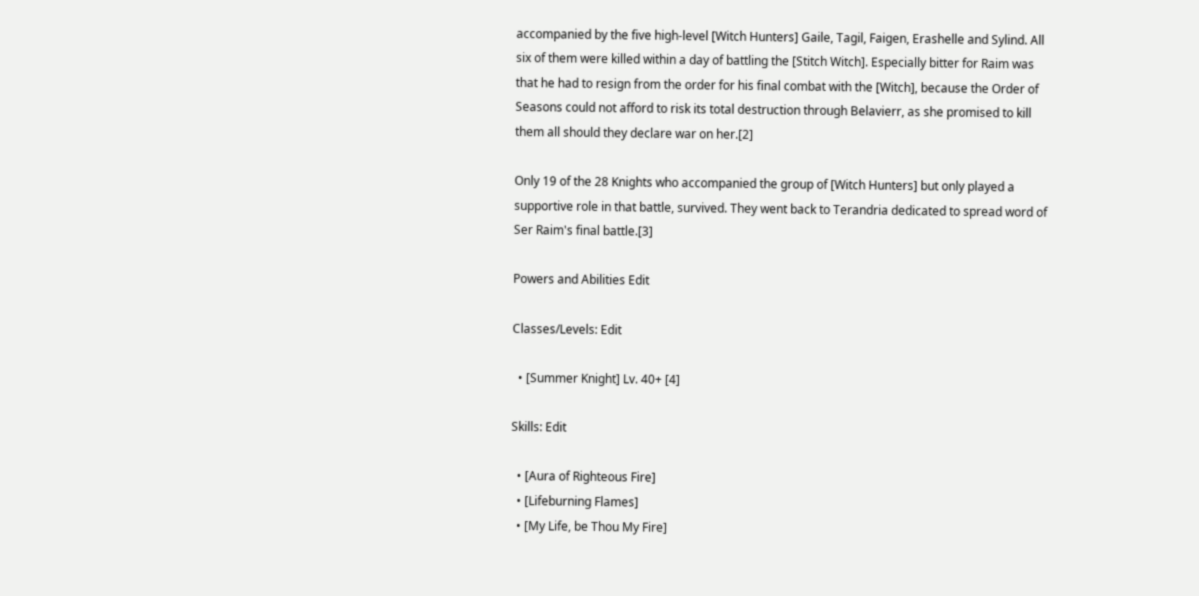accompanied by the five high-level [Witch Hunters] Gaile, Tagil, Faigen, Erashelle and Sylind. All six of them were killed within a day of battling the [Stitch Witch]. Especially bitter for Raim was that he had to resign from the order for his final combat with the [Witch], because the Order of Seasons could not afford to risk its total destruction through Belavierr, as she promised to kill them all should they declare war on her.[2]

Only 19 of the 28 Knights who accompanied the group of [Witch Hunters] but only played a supportive role in that battle, survived. They went back to Terandria dedicated to spread word of Ser Raim's final battle.[3]

Powers and Abilities Edit

Classes/Levels: Edit

  • [Summer Knight] Lv. 40+ [4]

Skills: Edit

  • [Aura of Righteous Fire]
  • [Lifeburning Flames]
  • [My Life, be Thou My Fire]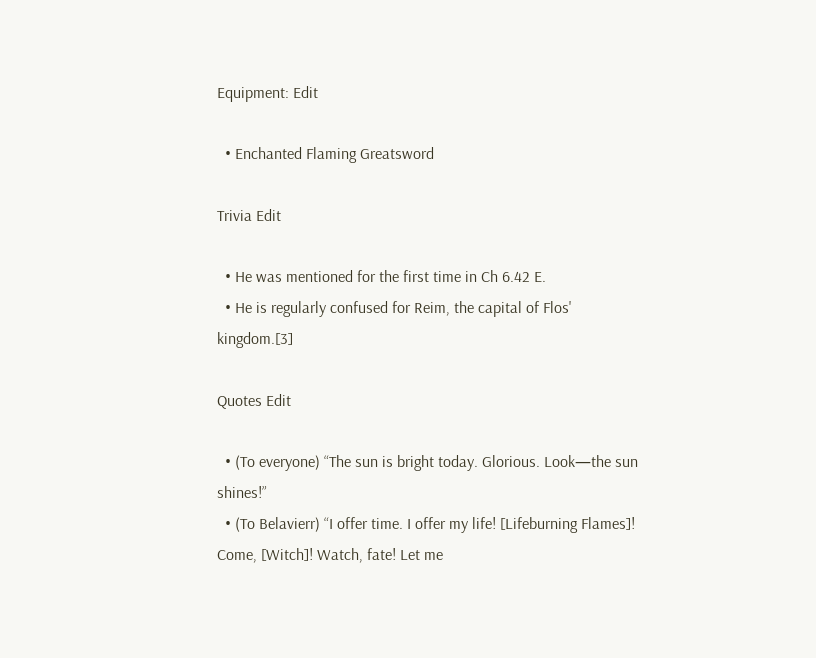Equipment: Edit

  • Enchanted Flaming Greatsword

Trivia Edit

  • He was mentioned for the first time in Ch 6.42 E.
  • He is regularly confused for Reim, the capital of Flos' kingdom.[3]

Quotes Edit

  • (To everyone) “The sun is bright today. Glorious. Look—the sun shines!”
  • (To Belavierr) “I offer time. I offer my life! [Lifeburning Flames]! Come, [Witch]! Watch, fate! Let me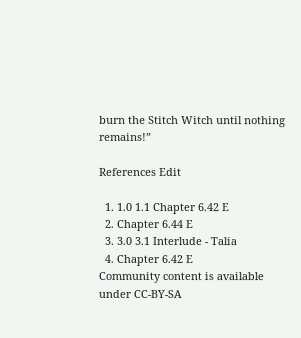burn the Stitch Witch until nothing remains!”

References Edit

  1. 1.0 1.1 Chapter 6.42 E
  2. Chapter 6.44 E
  3. 3.0 3.1 Interlude - Talia
  4. Chapter 6.42 E
Community content is available under CC-BY-SA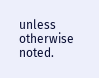unless otherwise noted.